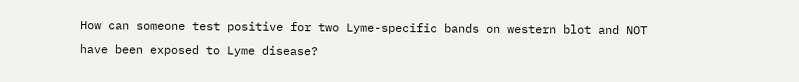How can someone test positive for two Lyme-specific bands on western blot and NOT have been exposed to Lyme disease?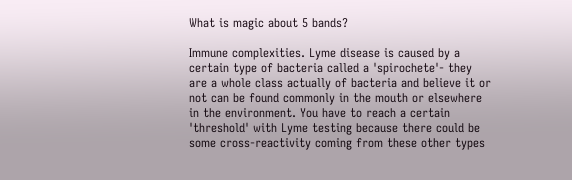What is magic about 5 bands?

Immune complexities. Lyme disease is caused by a certain type of bacteria called a 'spirochete'- they are a whole class actually of bacteria and believe it or not can be found commonly in the mouth or elsewhere in the environment. You have to reach a certain 'threshold' with Lyme testing because there could be some cross-reactivity coming from these other types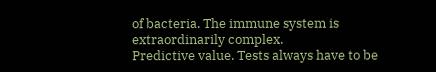of bacteria. The immune system is extraordinarily complex.
Predictive value. Tests always have to be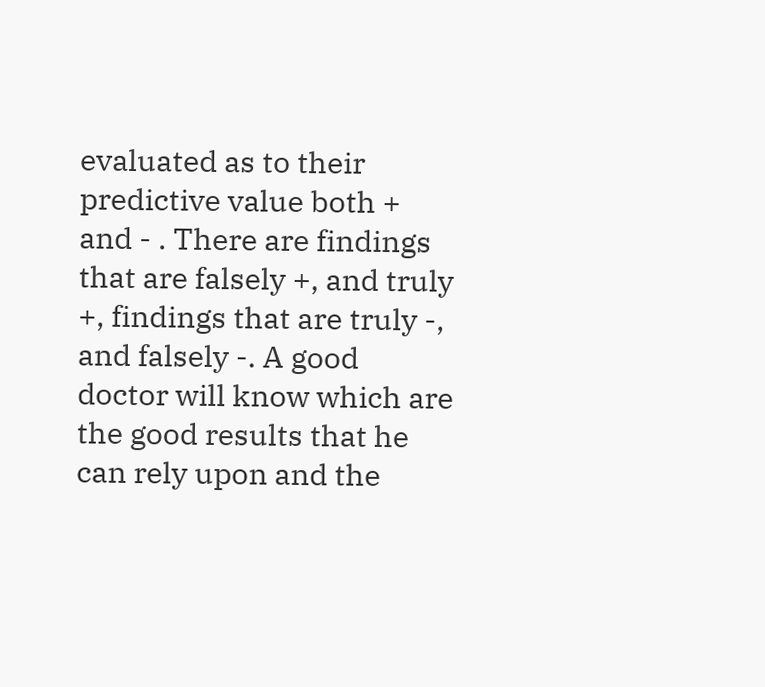evaluated as to their predictive value both + and - . There are findings that are falsely +, and truly +, findings that are truly -, and falsely -. A good doctor will know which are the good results that he can rely upon and the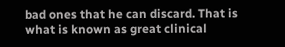bad ones that he can discard. That is what is known as great clinical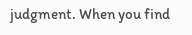judgment. When you find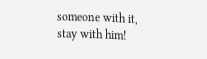someone with it, stay with him!